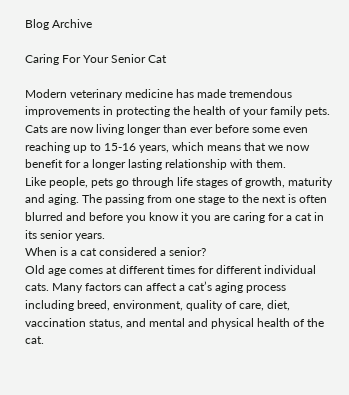Blog Archive

Caring For Your Senior Cat

Modern veterinary medicine has made tremendous improvements in protecting the health of your family pets. Cats are now living longer than ever before some even reaching up to 15-16 years, which means that we now benefit for a longer lasting relationship with them.
Like people, pets go through life stages of growth, maturity and aging. The passing from one stage to the next is often blurred and before you know it you are caring for a cat in its senior years.
When is a cat considered a senior?
Old age comes at different times for different individual cats. Many factors can affect a cat’s aging process including breed, environment, quality of care, diet, vaccination status, and mental and physical health of the cat.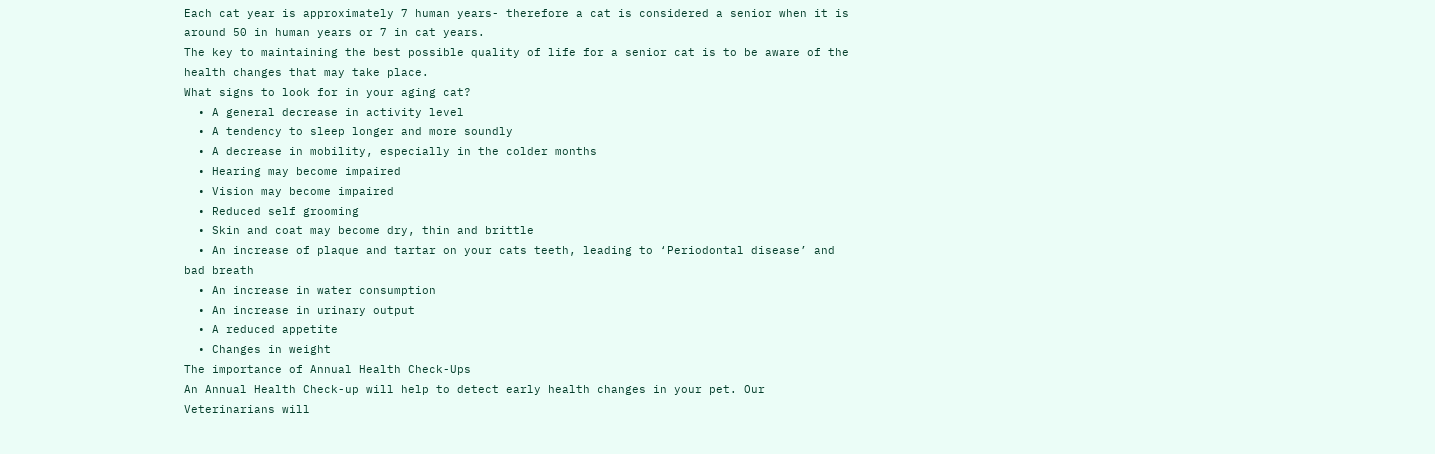Each cat year is approximately 7 human years- therefore a cat is considered a senior when it is around 50 in human years or 7 in cat years.
The key to maintaining the best possible quality of life for a senior cat is to be aware of the health changes that may take place.
What signs to look for in your aging cat?
  • A general decrease in activity level
  • A tendency to sleep longer and more soundly
  • A decrease in mobility, especially in the colder months
  • Hearing may become impaired
  • Vision may become impaired
  • Reduced self grooming
  • Skin and coat may become dry, thin and brittle
  • An increase of plaque and tartar on your cats teeth, leading to ‘Periodontal disease’ and bad breath
  • An increase in water consumption
  • An increase in urinary output
  • A reduced appetite
  • Changes in weight
The importance of Annual Health Check-Ups
An Annual Health Check-up will help to detect early health changes in your pet. Our Veterinarians will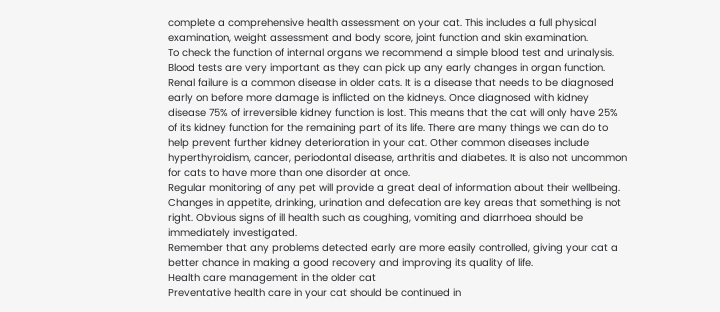complete a comprehensive health assessment on your cat. This includes a full physical examination, weight assessment and body score, joint function and skin examination.
To check the function of internal organs we recommend a simple blood test and urinalysis. Blood tests are very important as they can pick up any early changes in organ function.
Renal failure is a common disease in older cats. It is a disease that needs to be diagnosed early on before more damage is inflicted on the kidneys. Once diagnosed with kidney disease 75% of irreversible kidney function is lost. This means that the cat will only have 25% of its kidney function for the remaining part of its life. There are many things we can do to help prevent further kidney deterioration in your cat. Other common diseases include hyperthyroidism, cancer, periodontal disease, arthritis and diabetes. It is also not uncommon for cats to have more than one disorder at once.
Regular monitoring of any pet will provide a great deal of information about their wellbeing. Changes in appetite, drinking, urination and defecation are key areas that something is not right. Obvious signs of ill health such as coughing, vomiting and diarrhoea should be immediately investigated.
Remember that any problems detected early are more easily controlled, giving your cat a better chance in making a good recovery and improving its quality of life.
Health care management in the older cat
Preventative health care in your cat should be continued in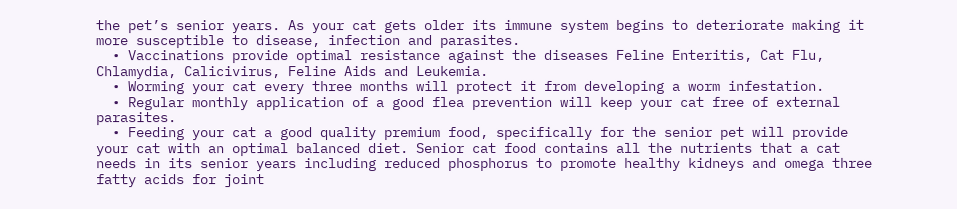the pet’s senior years. As your cat gets older its immune system begins to deteriorate making it more susceptible to disease, infection and parasites.
  • Vaccinations provide optimal resistance against the diseases Feline Enteritis, Cat Flu, Chlamydia, Calicivirus, Feline Aids and Leukemia.
  • Worming your cat every three months will protect it from developing a worm infestation.
  • Regular monthly application of a good flea prevention will keep your cat free of external parasites.
  • Feeding your cat a good quality premium food, specifically for the senior pet will provide your cat with an optimal balanced diet. Senior cat food contains all the nutrients that a cat needs in its senior years including reduced phosphorus to promote healthy kidneys and omega three fatty acids for joint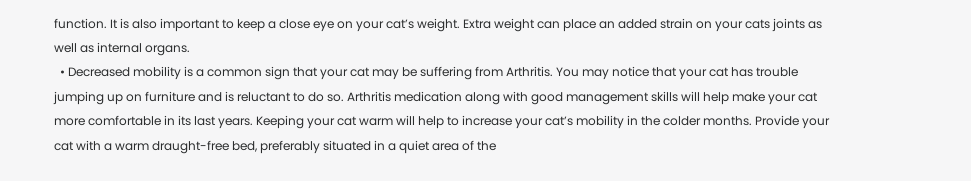function. It is also important to keep a close eye on your cat’s weight. Extra weight can place an added strain on your cats joints as well as internal organs.
  • Decreased mobility is a common sign that your cat may be suffering from Arthritis. You may notice that your cat has trouble jumping up on furniture and is reluctant to do so. Arthritis medication along with good management skills will help make your cat more comfortable in its last years. Keeping your cat warm will help to increase your cat’s mobility in the colder months. Provide your cat with a warm draught-free bed, preferably situated in a quiet area of the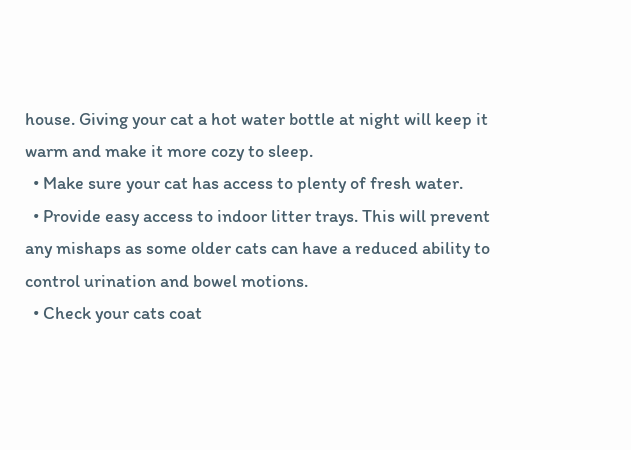house. Giving your cat a hot water bottle at night will keep it warm and make it more cozy to sleep.
  • Make sure your cat has access to plenty of fresh water.
  • Provide easy access to indoor litter trays. This will prevent any mishaps as some older cats can have a reduced ability to control urination and bowel motions.
  • Check your cats coat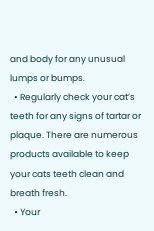and body for any unusual lumps or bumps.
  • Regularly check your cat’s teeth for any signs of tartar or plaque. There are numerous products available to keep your cats teeth clean and breath fresh.
  • Your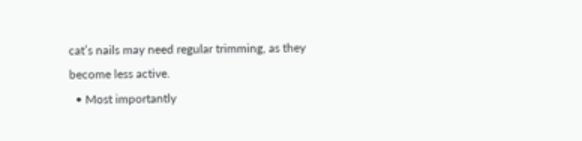cat’s nails may need regular trimming, as they become less active.
  • Most importantly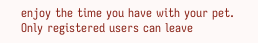enjoy the time you have with your pet.
Only registered users can leave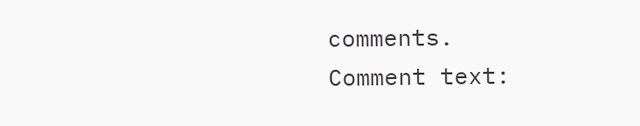comments.
Comment text: